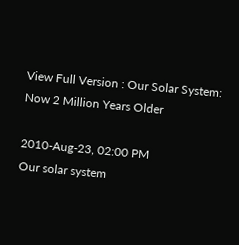View Full Version : Our Solar System: Now 2 Million Years Older

2010-Aug-23, 02:00 PM
Our solar system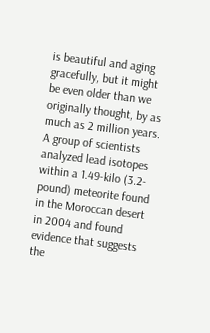is beautiful and aging gracefully, but it might be even older than we originally thought, by as much as 2 million years. A group of scientists analyzed lead isotopes within a 1.49-kilo (3.2-pound) meteorite found in the Moroccan desert in 2004 and found evidence that suggests the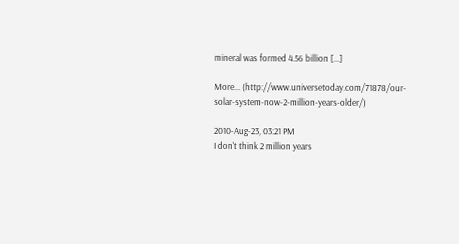mineral was formed 4.56 billion [...]

More... (http://www.universetoday.com/71878/our-solar-system-now-2-million-years-older/)

2010-Aug-23, 03:21 PM
I don't think 2 million years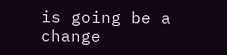is going be a change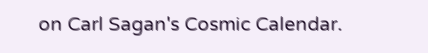on Carl Sagan's Cosmic Calendar.